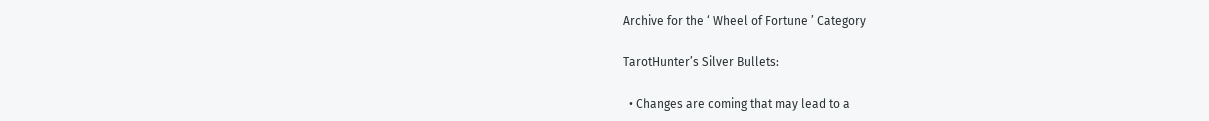Archive for the ‘ Wheel of Fortune ’ Category

TarotHunter’s Silver Bullets:

  • Changes are coming that may lead to a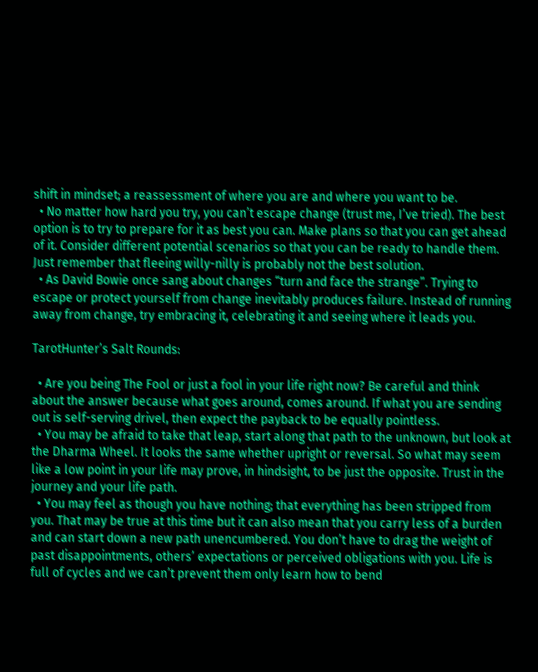shift in mindset; a reassessment of where you are and where you want to be.
  • No matter how hard you try, you can’t escape change (trust me, I’ve tried). The best option is to try to prepare for it as best you can. Make plans so that you can get ahead of it. Consider different potential scenarios so that you can be ready to handle them. Just remember that fleeing willy-nilly is probably not the best solution.
  • As David Bowie once sang about changes “turn and face the strange”. Trying to escape or protect yourself from change inevitably produces failure. Instead of running away from change, try embracing it, celebrating it and seeing where it leads you.

TarotHunter’s Salt Rounds:

  • Are you being The Fool or just a fool in your life right now? Be careful and think about the answer because what goes around, comes around. If what you are sending out is self-serving drivel, then expect the payback to be equally pointless.
  • You may be afraid to take that leap, start along that path to the unknown, but look at the Dharma Wheel. It looks the same whether upright or reversal. So what may seem like a low point in your life may prove, in hindsight, to be just the opposite. Trust in the journey and your life path.
  • You may feel as though you have nothing; that everything has been stripped from you. That may be true at this time but it can also mean that you carry less of a burden and can start down a new path unencumbered. You don’t have to drag the weight of past disappointments, others’ expectations or perceived obligations with you. Life is full of cycles and we can’t prevent them only learn how to bend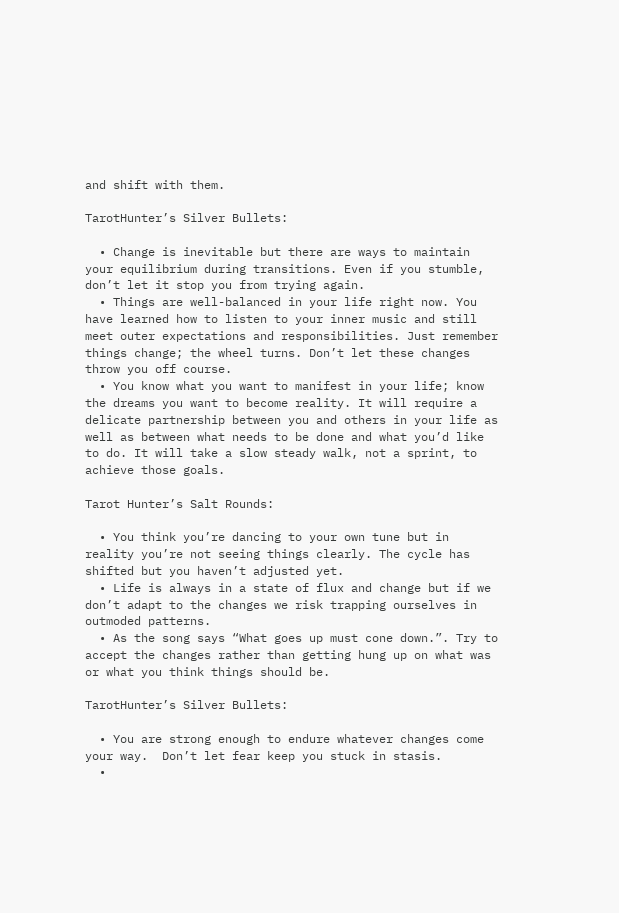and shift with them.

TarotHunter’s Silver Bullets:

  • Change is inevitable but there are ways to maintain your equilibrium during transitions. Even if you stumble, don’t let it stop you from trying again.
  • Things are well-balanced in your life right now. You have learned how to listen to your inner music and still meet outer expectations and responsibilities. Just remember things change; the wheel turns. Don’t let these changes throw you off course.
  • You know what you want to manifest in your life; know the dreams you want to become reality. It will require a delicate partnership between you and others in your life as well as between what needs to be done and what you’d like to do. It will take a slow steady walk, not a sprint, to achieve those goals.

Tarot Hunter’s Salt Rounds:

  • You think you’re dancing to your own tune but in reality you’re not seeing things clearly. The cycle has shifted but you haven’t adjusted yet.
  • Life is always in a state of flux and change but if we don’t adapt to the changes we risk trapping ourselves in outmoded patterns.
  • As the song says “What goes up must cone down.”. Try to accept the changes rather than getting hung up on what was or what you think things should be.

TarotHunter’s Silver Bullets:

  • You are strong enough to endure whatever changes come your way.  Don’t let fear keep you stuck in stasis.
  •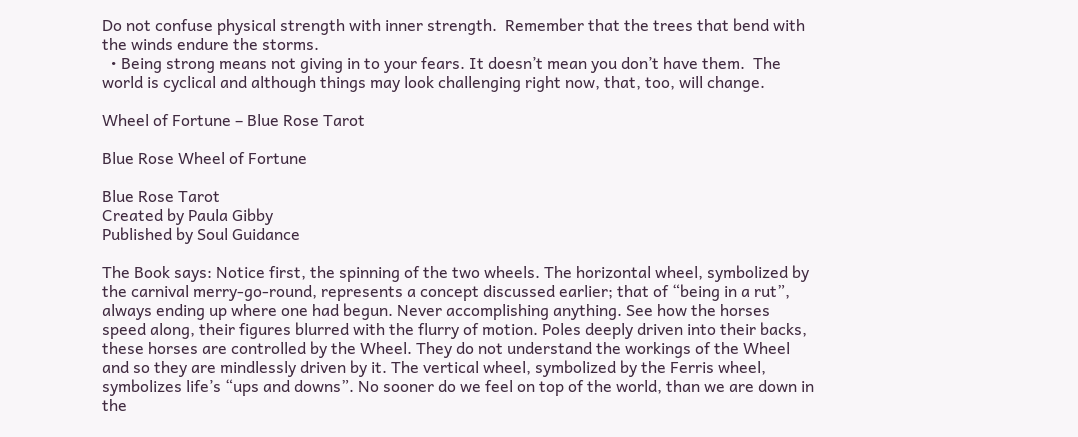Do not confuse physical strength with inner strength.  Remember that the trees that bend with the winds endure the storms.
  • Being strong means not giving in to your fears. It doesn’t mean you don’t have them.  The world is cyclical and although things may look challenging right now, that, too, will change.

Wheel of Fortune – Blue Rose Tarot

Blue Rose Wheel of Fortune

Blue Rose Tarot
Created by Paula Gibby
Published by Soul Guidance

The Book says: Notice first, the spinning of the two wheels. The horizontal wheel, symbolized by the carnival merry-go-round, represents a concept discussed earlier; that of “being in a rut”, always ending up where one had begun. Never accomplishing anything. See how the horses speed along, their figures blurred with the flurry of motion. Poles deeply driven into their backs, these horses are controlled by the Wheel. They do not understand the workings of the Wheel and so they are mindlessly driven by it. The vertical wheel, symbolized by the Ferris wheel, symbolizes life’s “ups and downs”. No sooner do we feel on top of the world, than we are down in the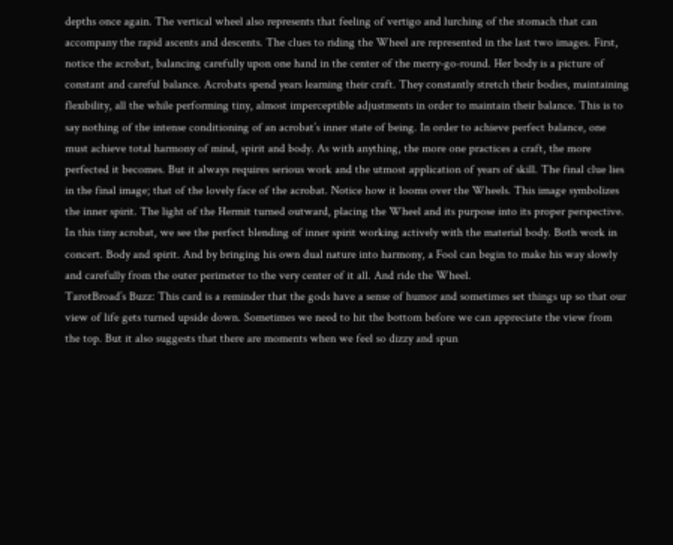depths once again. The vertical wheel also represents that feeling of vertigo and lurching of the stomach that can accompany the rapid ascents and descents. The clues to riding the Wheel are represented in the last two images. First, notice the acrobat, balancing carefully upon one hand in the center of the merry-go-round. Her body is a picture of constant and careful balance. Acrobats spend years learning their craft. They constantly stretch their bodies, maintaining flexibility, all the while performing tiny, almost imperceptible adjustments in order to maintain their balance. This is to say nothing of the intense conditioning of an acrobat’s inner state of being. In order to achieve perfect balance, one must achieve total harmony of mind, spirit and body. As with anything, the more one practices a craft, the more perfected it becomes. But it always requires serious work and the utmost application of years of skill. The final clue lies in the final image; that of the lovely face of the acrobat. Notice how it looms over the Wheels. This image symbolizes the inner spirit. The light of the Hermit turned outward, placing the Wheel and its purpose into its proper perspective. In this tiny acrobat, we see the perfect blending of inner spirit working actively with the material body. Both work in concert. Body and spirit. And by bringing his own dual nature into harmony, a Fool can begin to make his way slowly and carefully from the outer perimeter to the very center of it all. And ride the Wheel.
TarotBroad’s Buzz: This card is a reminder that the gods have a sense of humor and sometimes set things up so that our view of life gets turned upside down. Sometimes we need to hit the bottom before we can appreciate the view from the top. But it also suggests that there are moments when we feel so dizzy and spun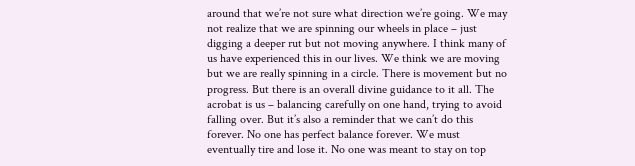around that we’re not sure what direction we’re going. We may not realize that we are spinning our wheels in place – just digging a deeper rut but not moving anywhere. I think many of us have experienced this in our lives. We think we are moving but we are really spinning in a circle. There is movement but no progress. But there is an overall divine guidance to it all. The acrobat is us – balancing carefully on one hand, trying to avoid falling over. But it’s also a reminder that we can’t do this forever. No one has perfect balance forever. We must eventually tire and lose it. No one was meant to stay on top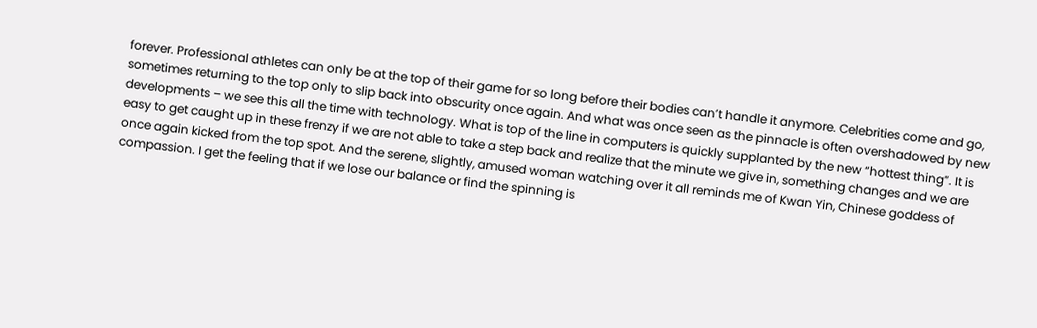forever. Professional athletes can only be at the top of their game for so long before their bodies can’t handle it anymore. Celebrities come and go, sometimes returning to the top only to slip back into obscurity once again. And what was once seen as the pinnacle is often overshadowed by new developments – we see this all the time with technology. What is top of the line in computers is quickly supplanted by the new “hottest thing”. It is easy to get caught up in these frenzy if we are not able to take a step back and realize that the minute we give in, something changes and we are once again kicked from the top spot. And the serene, slightly, amused woman watching over it all reminds me of Kwan Yin, Chinese goddess of compassion. I get the feeling that if we lose our balance or find the spinning is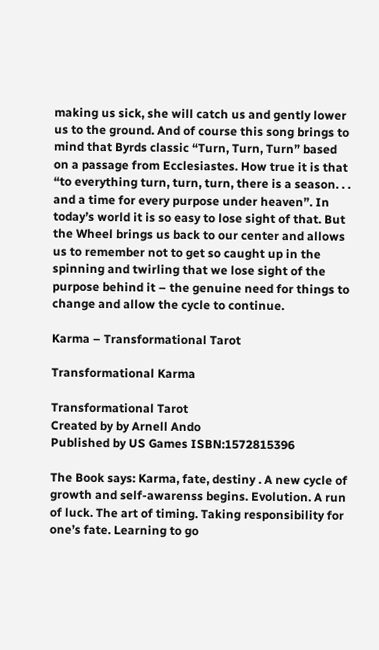making us sick, she will catch us and gently lower us to the ground. And of course this song brings to mind that Byrds classic “Turn, Turn, Turn” based on a passage from Ecclesiastes. How true it is that “to everything turn, turn, turn, there is a season. . . and a time for every purpose under heaven”. In today’s world it is so easy to lose sight of that. But the Wheel brings us back to our center and allows us to remember not to get so caught up in the spinning and twirling that we lose sight of the purpose behind it – the genuine need for things to change and allow the cycle to continue.

Karma – Transformational Tarot

Transformational Karma

Transformational Tarot
Created by by Arnell Ando
Published by US Games ISBN:1572815396

The Book says: Karma, fate, destiny . A new cycle of growth and self-awarenss begins. Evolution. A run of luck. The art of timing. Taking responsibility for one’s fate. Learning to go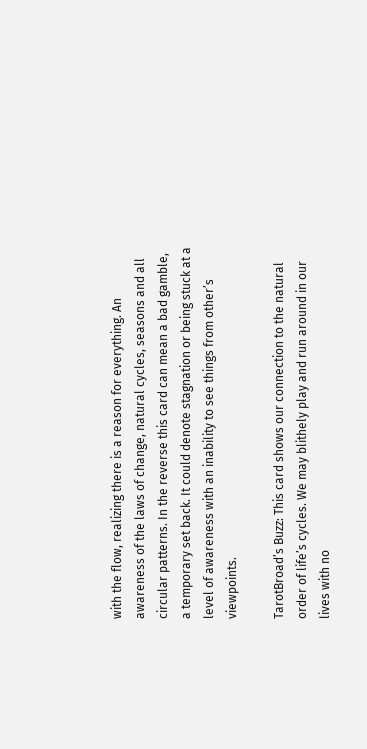with the flow, realizing there is a reason for everything. An awareness of the laws of change, natural cycles, seasons and all circular patterns. In the reverse this card can mean a bad gamble, a temporary set back. It could denote stagnation or being stuck at a level of awareness with an inability to see things from other’s viewpoints.

TarotBroad’s Buzz: This card shows our connection to the natural order of life’s cycles. We may blithely play and run around in our lives with no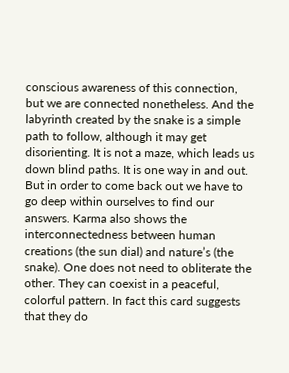conscious awareness of this connection, but we are connected nonetheless. And the labyrinth created by the snake is a simple path to follow, although it may get disorienting. It is not a maze, which leads us down blind paths. It is one way in and out. But in order to come back out we have to go deep within ourselves to find our answers. Karma also shows the interconnectedness between human creations (the sun dial) and nature’s (the snake). One does not need to obliterate the other. They can coexist in a peaceful, colorful pattern. In fact this card suggests that they do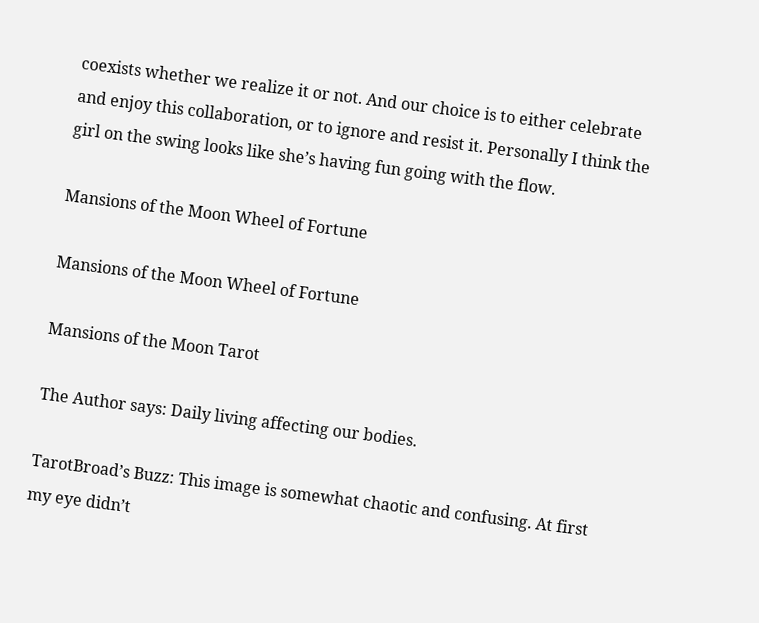coexists whether we realize it or not. And our choice is to either celebrate and enjoy this collaboration, or to ignore and resist it. Personally I think the girl on the swing looks like she’s having fun going with the flow.

Mansions of the Moon Wheel of Fortune

Mansions of the Moon Wheel of Fortune

Mansions of the Moon Tarot

The Author says: Daily living affecting our bodies.

TarotBroad’s Buzz: This image is somewhat chaotic and confusing. At first my eye didn’t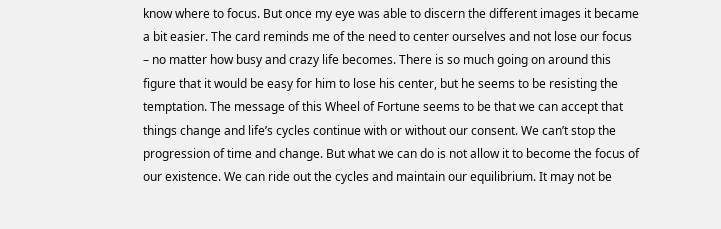know where to focus. But once my eye was able to discern the different images it became a bit easier. The card reminds me of the need to center ourselves and not lose our focus – no matter how busy and crazy life becomes. There is so much going on around this figure that it would be easy for him to lose his center, but he seems to be resisting the temptation. The message of this Wheel of Fortune seems to be that we can accept that things change and life’s cycles continue with or without our consent. We can’t stop the progression of time and change. But what we can do is not allow it to become the focus of our existence. We can ride out the cycles and maintain our equilibrium. It may not be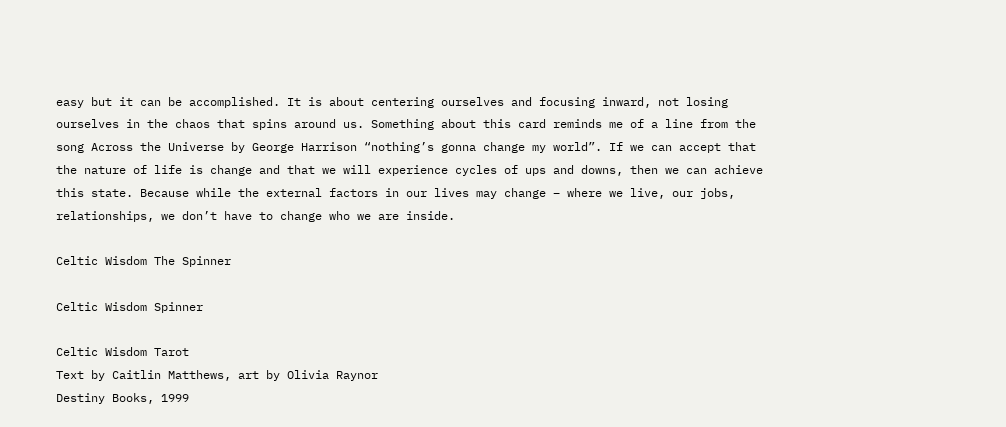easy but it can be accomplished. It is about centering ourselves and focusing inward, not losing ourselves in the chaos that spins around us. Something about this card reminds me of a line from the song Across the Universe by George Harrison “nothing’s gonna change my world”. If we can accept that the nature of life is change and that we will experience cycles of ups and downs, then we can achieve this state. Because while the external factors in our lives may change – where we live, our jobs, relationships, we don’t have to change who we are inside.

Celtic Wisdom The Spinner

Celtic Wisdom Spinner

Celtic Wisdom Tarot
Text by Caitlin Matthews, art by Olivia Raynor
Destiny Books, 1999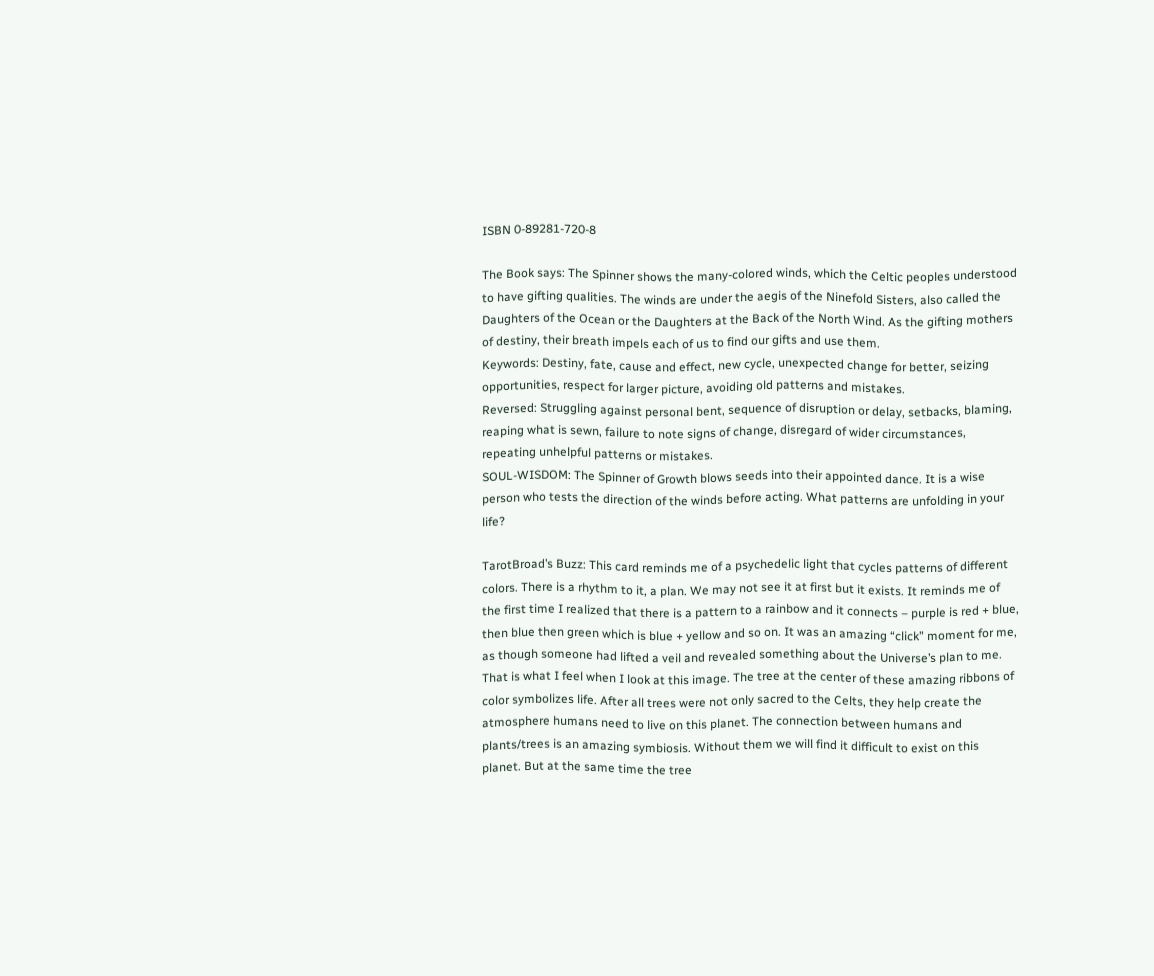ISBN 0-89281-720-8

The Book says: The Spinner shows the many-colored winds, which the Celtic peoples understood to have gifting qualities. The winds are under the aegis of the Ninefold Sisters, also called the Daughters of the Ocean or the Daughters at the Back of the North Wind. As the gifting mothers of destiny, their breath impels each of us to find our gifts and use them.
Keywords: Destiny, fate, cause and effect, new cycle, unexpected change for better, seizing opportunities, respect for larger picture, avoiding old patterns and mistakes.
Reversed: Struggling against personal bent, sequence of disruption or delay, setbacks, blaming, reaping what is sewn, failure to note signs of change, disregard of wider circumstances, repeating unhelpful patterns or mistakes.
SOUL-WISDOM: The Spinner of Growth blows seeds into their appointed dance. It is a wise person who tests the direction of the winds before acting. What patterns are unfolding in your life?

TarotBroad’s Buzz: This card reminds me of a psychedelic light that cycles patterns of different colors. There is a rhythm to it, a plan. We may not see it at first but it exists. It reminds me of the first time I realized that there is a pattern to a rainbow and it connects – purple is red + blue, then blue then green which is blue + yellow and so on. It was an amazing “click” moment for me, as though someone had lifted a veil and revealed something about the Universe’s plan to me. That is what I feel when I look at this image. The tree at the center of these amazing ribbons of color symbolizes life. After all trees were not only sacred to the Celts, they help create the atmosphere humans need to live on this planet. The connection between humans and plants/trees is an amazing symbiosis. Without them we will find it difficult to exist on this planet. But at the same time the tree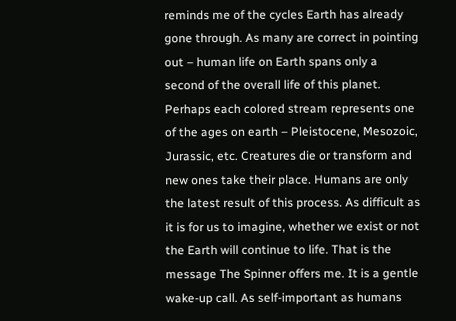reminds me of the cycles Earth has already gone through. As many are correct in pointing out – human life on Earth spans only a second of the overall life of this planet. Perhaps each colored stream represents one of the ages on earth – Pleistocene, Mesozoic, Jurassic, etc. Creatures die or transform and new ones take their place. Humans are only the latest result of this process. As difficult as it is for us to imagine, whether we exist or not the Earth will continue to life. That is the message The Spinner offers me. It is a gentle wake-up call. As self-important as humans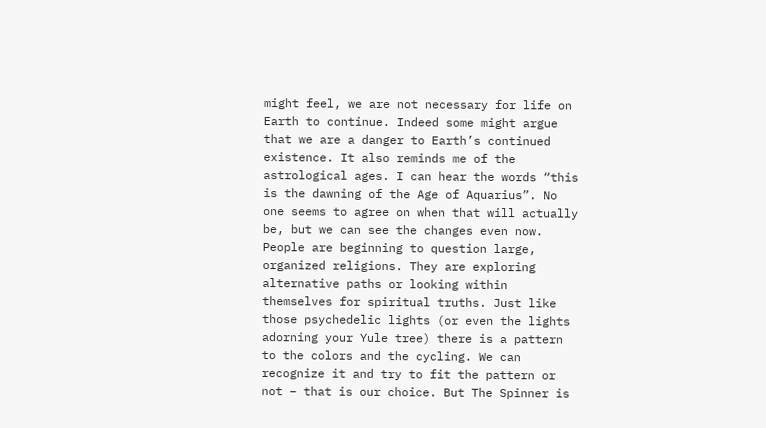might feel, we are not necessary for life on Earth to continue. Indeed some might argue that we are a danger to Earth’s continued existence. It also reminds me of the astrological ages. I can hear the words “this is the dawning of the Age of Aquarius”. No one seems to agree on when that will actually be, but we can see the changes even now. People are beginning to question large, organized religions. They are exploring alternative paths or looking within themselves for spiritual truths. Just like those psychedelic lights (or even the lights adorning your Yule tree) there is a pattern to the colors and the cycling. We can recognize it and try to fit the pattern or not – that is our choice. But The Spinner is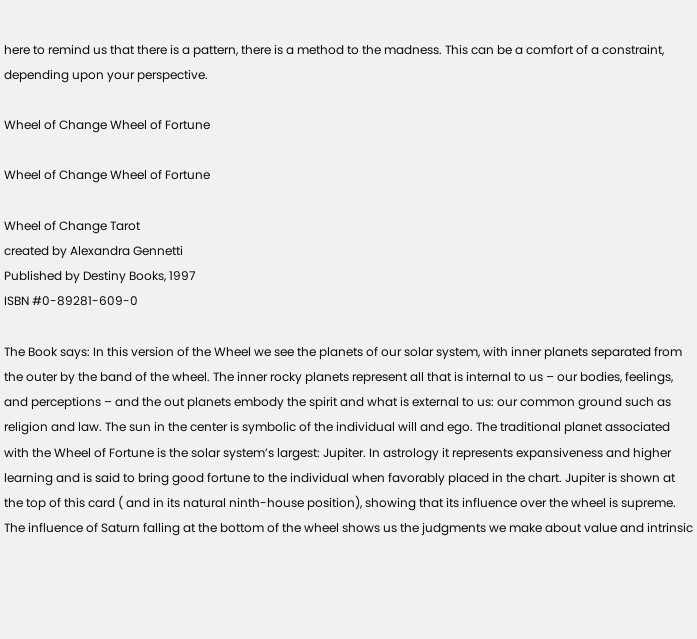here to remind us that there is a pattern, there is a method to the madness. This can be a comfort of a constraint, depending upon your perspective.

Wheel of Change Wheel of Fortune

Wheel of Change Wheel of Fortune

Wheel of Change Tarot
created by Alexandra Gennetti
Published by Destiny Books, 1997
ISBN #0-89281-609-0

The Book says: In this version of the Wheel we see the planets of our solar system, with inner planets separated from the outer by the band of the wheel. The inner rocky planets represent all that is internal to us – our bodies, feelings, and perceptions – and the out planets embody the spirit and what is external to us: our common ground such as religion and law. The sun in the center is symbolic of the individual will and ego. The traditional planet associated with the Wheel of Fortune is the solar system’s largest: Jupiter. In astrology it represents expansiveness and higher learning and is said to bring good fortune to the individual when favorably placed in the chart. Jupiter is shown at the top of this card ( and in its natural ninth-house position), showing that its influence over the wheel is supreme. The influence of Saturn falling at the bottom of the wheel shows us the judgments we make about value and intrinsic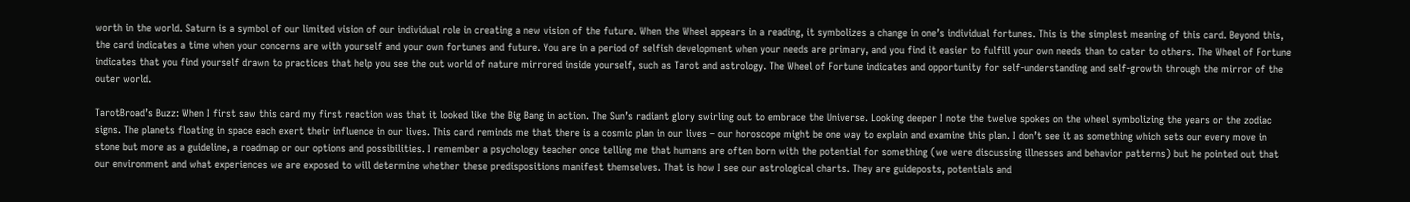worth in the world. Saturn is a symbol of our limited vision of our individual role in creating a new vision of the future. When the Wheel appears in a reading, it symbolizes a change in one’s individual fortunes. This is the simplest meaning of this card. Beyond this, the card indicates a time when your concerns are with yourself and your own fortunes and future. You are in a period of selfish development when your needs are primary, and you find it easier to fulfill your own needs than to cater to others. The Wheel of Fortune indicates that you find yourself drawn to practices that help you see the out world of nature mirrored inside yourself, such as Tarot and astrology. The Wheel of Fortune indicates and opportunity for self-understanding and self-growth through the mirror of the outer world.

TarotBroad’s Buzz: When I first saw this card my first reaction was that it looked like the Big Bang in action. The Sun’s radiant glory swirling out to embrace the Universe. Looking deeper I note the twelve spokes on the wheel symbolizing the years or the zodiac signs. The planets floating in space each exert their influence in our lives. This card reminds me that there is a cosmic plan in our lives – our horoscope might be one way to explain and examine this plan. I don’t see it as something which sets our every move in stone but more as a guideline, a roadmap or our options and possibilities. I remember a psychology teacher once telling me that humans are often born with the potential for something (we were discussing illnesses and behavior patterns) but he pointed out that our environment and what experiences we are exposed to will determine whether these predispositions manifest themselves. That is how I see our astrological charts. They are guideposts, potentials and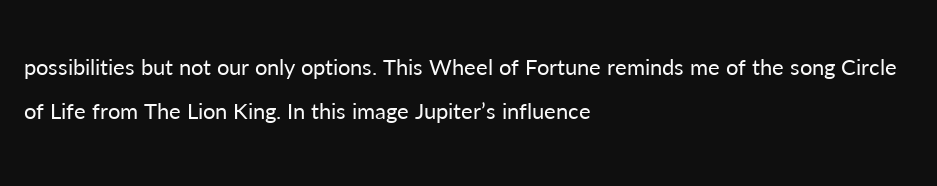possibilities but not our only options. This Wheel of Fortune reminds me of the song Circle of Life from The Lion King. In this image Jupiter’s influence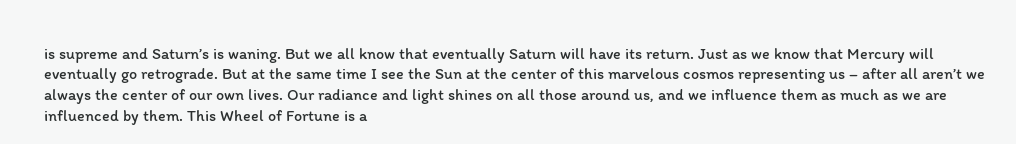is supreme and Saturn’s is waning. But we all know that eventually Saturn will have its return. Just as we know that Mercury will eventually go retrograde. But at the same time I see the Sun at the center of this marvelous cosmos representing us – after all aren’t we always the center of our own lives. Our radiance and light shines on all those around us, and we influence them as much as we are influenced by them. This Wheel of Fortune is a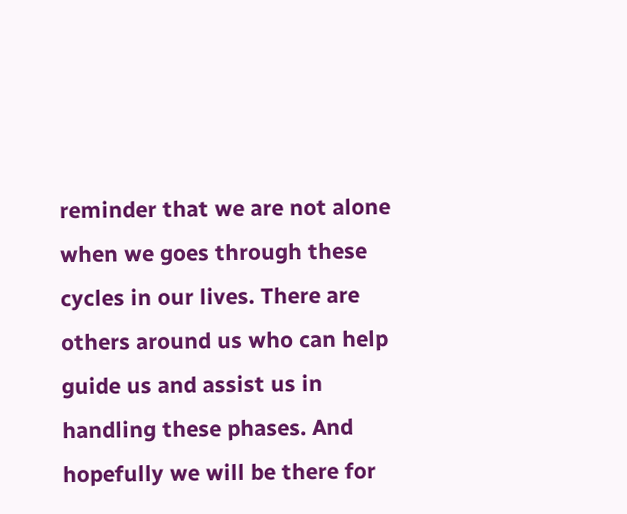reminder that we are not alone when we goes through these cycles in our lives. There are others around us who can help guide us and assist us in handling these phases. And hopefully we will be there for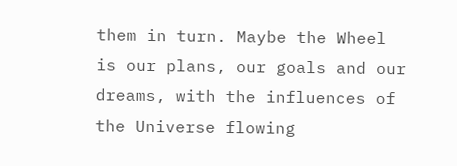them in turn. Maybe the Wheel is our plans, our goals and our dreams, with the influences of the Universe flowing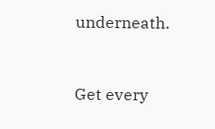underneath.


Get every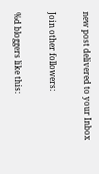new post delivered to your Inbox

Join other followers:

%d bloggers like this: